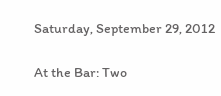Saturday, September 29, 2012

At the Bar: Two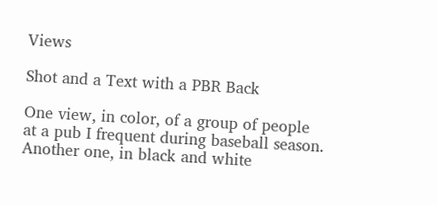Views

Shot and a Text with a PBR Back

One view, in color, of a group of people at a pub I frequent during baseball season. Another one, in black and white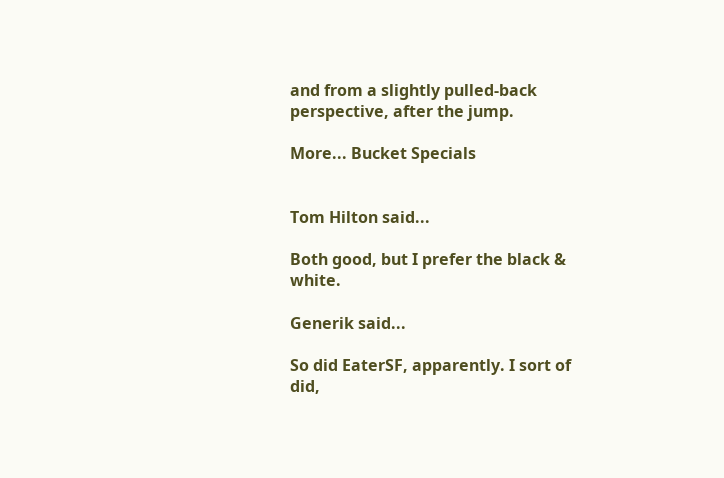and from a slightly pulled-back perspective, after the jump.

More... Bucket Specials


Tom Hilton said...

Both good, but I prefer the black & white.

Generik said...

So did EaterSF, apparently. I sort of did,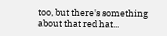too, but there's something about that red hat...